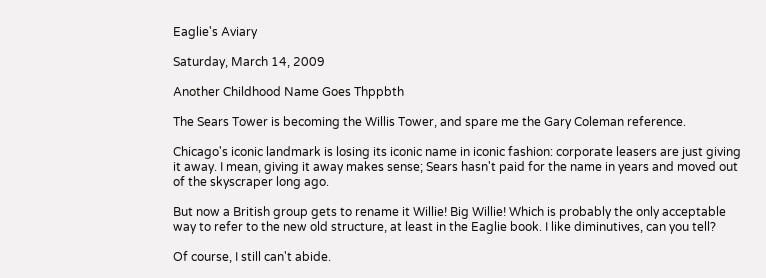Eaglie's Aviary

Saturday, March 14, 2009

Another Childhood Name Goes Thppbth

The Sears Tower is becoming the Willis Tower, and spare me the Gary Coleman reference.

Chicago's iconic landmark is losing its iconic name in iconic fashion: corporate leasers are just giving it away. I mean, giving it away makes sense; Sears hasn't paid for the name in years and moved out of the skyscraper long ago.

But now a British group gets to rename it Willie! Big Willie! Which is probably the only acceptable way to refer to the new old structure, at least in the Eaglie book. I like diminutives, can you tell?

Of course, I still can't abide.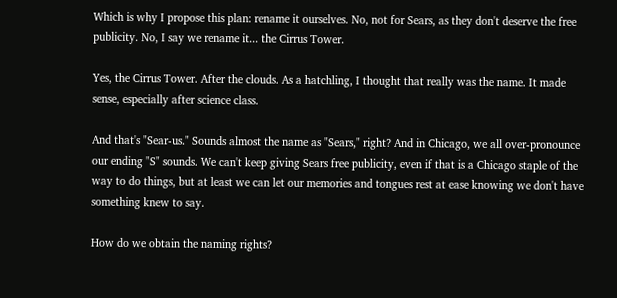Which is why I propose this plan: rename it ourselves. No, not for Sears, as they don't deserve the free publicity. No, I say we rename it... the Cirrus Tower.

Yes, the Cirrus Tower. After the clouds. As a hatchling, I thought that really was the name. It made sense, especially after science class.

And that's "Sear-us." Sounds almost the name as "Sears," right? And in Chicago, we all over-pronounce our ending "S" sounds. We can't keep giving Sears free publicity, even if that is a Chicago staple of the way to do things, but at least we can let our memories and tongues rest at ease knowing we don't have something knew to say.

How do we obtain the naming rights?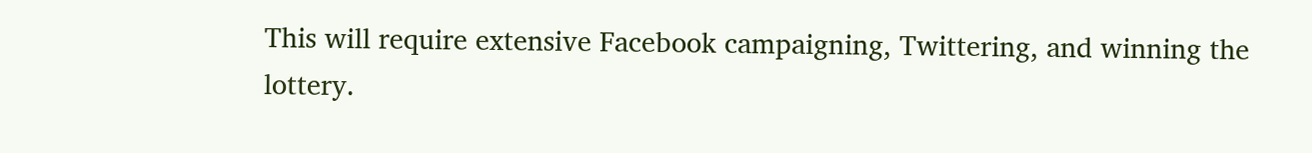This will require extensive Facebook campaigning, Twittering, and winning the lottery.